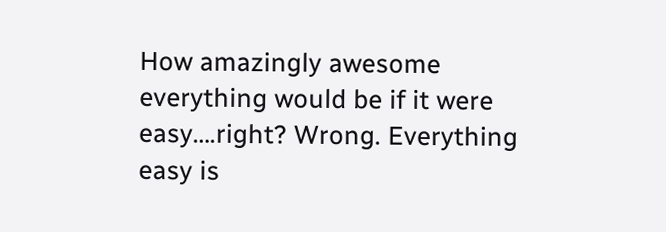How amazingly awesome everything would be if it were easy….right? Wrong. Everything easy is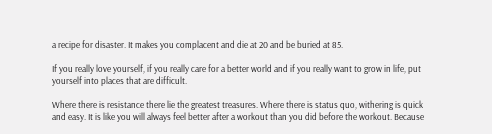a recipe for disaster. It makes you complacent and die at 20 and be buried at 85.

If you really love yourself, if you really care for a better world and if you really want to grow in life, put yourself into places that are difficult.

Where there is resistance there lie the greatest treasures. Where there is status quo, withering is quick and easy. It is like you will always feel better after a workout than you did before the workout. Because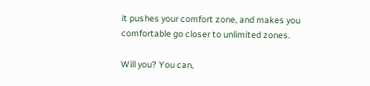it pushes your comfort zone, and makes you comfortable go closer to unlimited zones.

Will you? You can,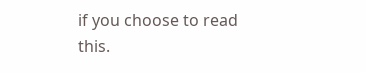if you choose to read this.